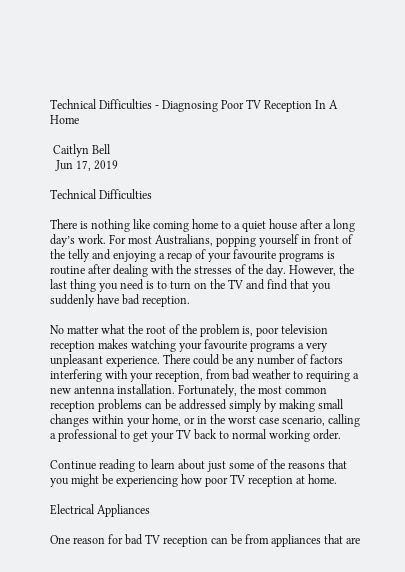Technical Difficulties - Diagnosing Poor TV Reception In A Home

 Caitlyn Bell
  Jun 17, 2019

Technical Difficulties

There is nothing like coming home to a quiet house after a long day’s work. For most Australians, popping yourself in front of the telly and enjoying a recap of your favourite programs is routine after dealing with the stresses of the day. However, the last thing you need is to turn on the TV and find that you suddenly have bad reception.

No matter what the root of the problem is, poor television reception makes watching your favourite programs a very unpleasant experience. There could be any number of factors interfering with your reception, from bad weather to requiring a new antenna installation. Fortunately, the most common reception problems can be addressed simply by making small changes within your home, or in the worst case scenario, calling a professional to get your TV back to normal working order.

Continue reading to learn about just some of the reasons that you might be experiencing how poor TV reception at home.

Electrical Appliances

One reason for bad TV reception can be from appliances that are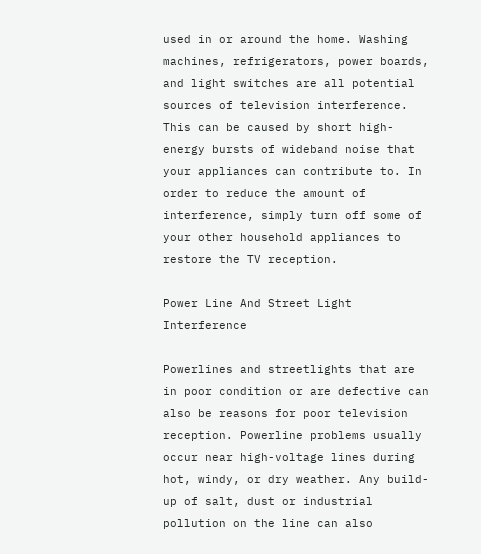used in or around the home. Washing machines, refrigerators, power boards, and light switches are all potential sources of television interference. This can be caused by short high-energy bursts of wideband noise that your appliances can contribute to. In order to reduce the amount of interference, simply turn off some of your other household appliances to restore the TV reception.

Power Line And Street Light Interference

Powerlines and streetlights that are in poor condition or are defective can also be reasons for poor television reception. Powerline problems usually occur near high-voltage lines during hot, windy, or dry weather. Any build-up of salt, dust or industrial pollution on the line can also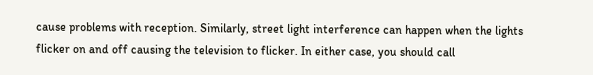cause problems with reception. Similarly, street light interference can happen when the lights flicker on and off causing the television to flicker. In either case, you should call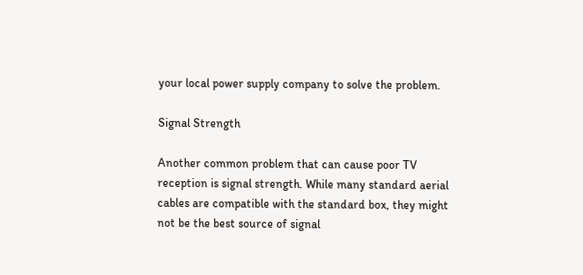your local power supply company to solve the problem.

Signal Strength

Another common problem that can cause poor TV reception is signal strength. While many standard aerial cables are compatible with the standard box, they might not be the best source of signal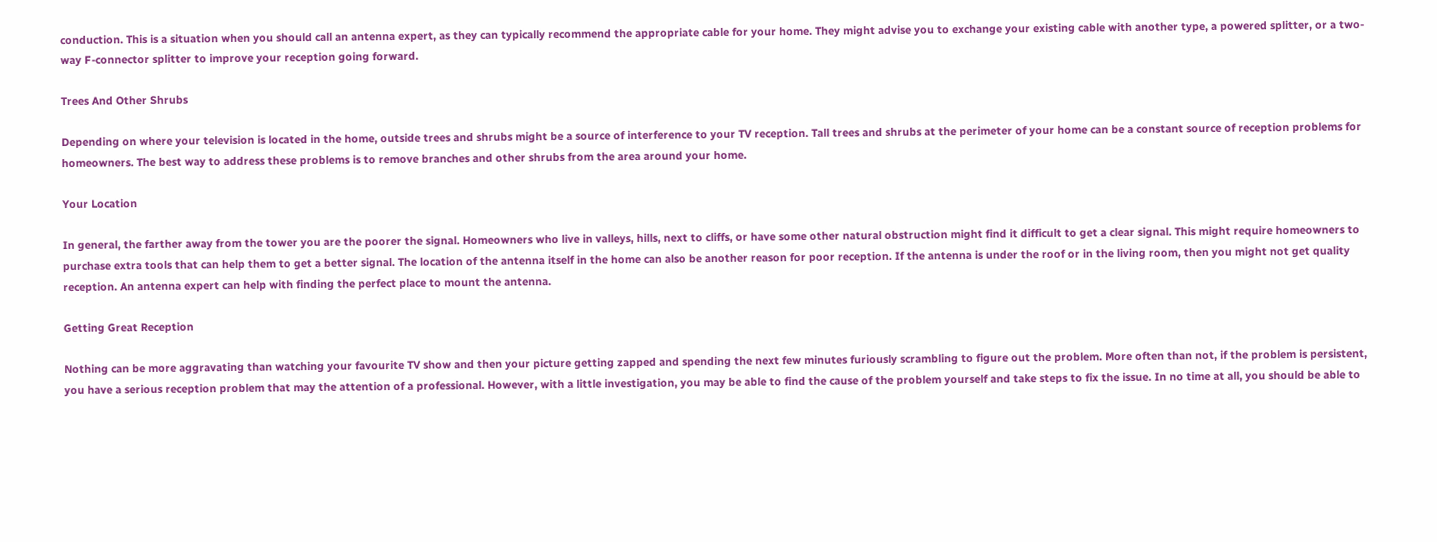conduction. This is a situation when you should call an antenna expert, as they can typically recommend the appropriate cable for your home. They might advise you to exchange your existing cable with another type, a powered splitter, or a two-way F-connector splitter to improve your reception going forward.

Trees And Other Shrubs

Depending on where your television is located in the home, outside trees and shrubs might be a source of interference to your TV reception. Tall trees and shrubs at the perimeter of your home can be a constant source of reception problems for homeowners. The best way to address these problems is to remove branches and other shrubs from the area around your home.

Your Location

In general, the farther away from the tower you are the poorer the signal. Homeowners who live in valleys, hills, next to cliffs, or have some other natural obstruction might find it difficult to get a clear signal. This might require homeowners to purchase extra tools that can help them to get a better signal. The location of the antenna itself in the home can also be another reason for poor reception. If the antenna is under the roof or in the living room, then you might not get quality reception. An antenna expert can help with finding the perfect place to mount the antenna.

Getting Great Reception

Nothing can be more aggravating than watching your favourite TV show and then your picture getting zapped and spending the next few minutes furiously scrambling to figure out the problem. More often than not, if the problem is persistent, you have a serious reception problem that may the attention of a professional. However, with a little investigation, you may be able to find the cause of the problem yourself and take steps to fix the issue. In no time at all, you should be able to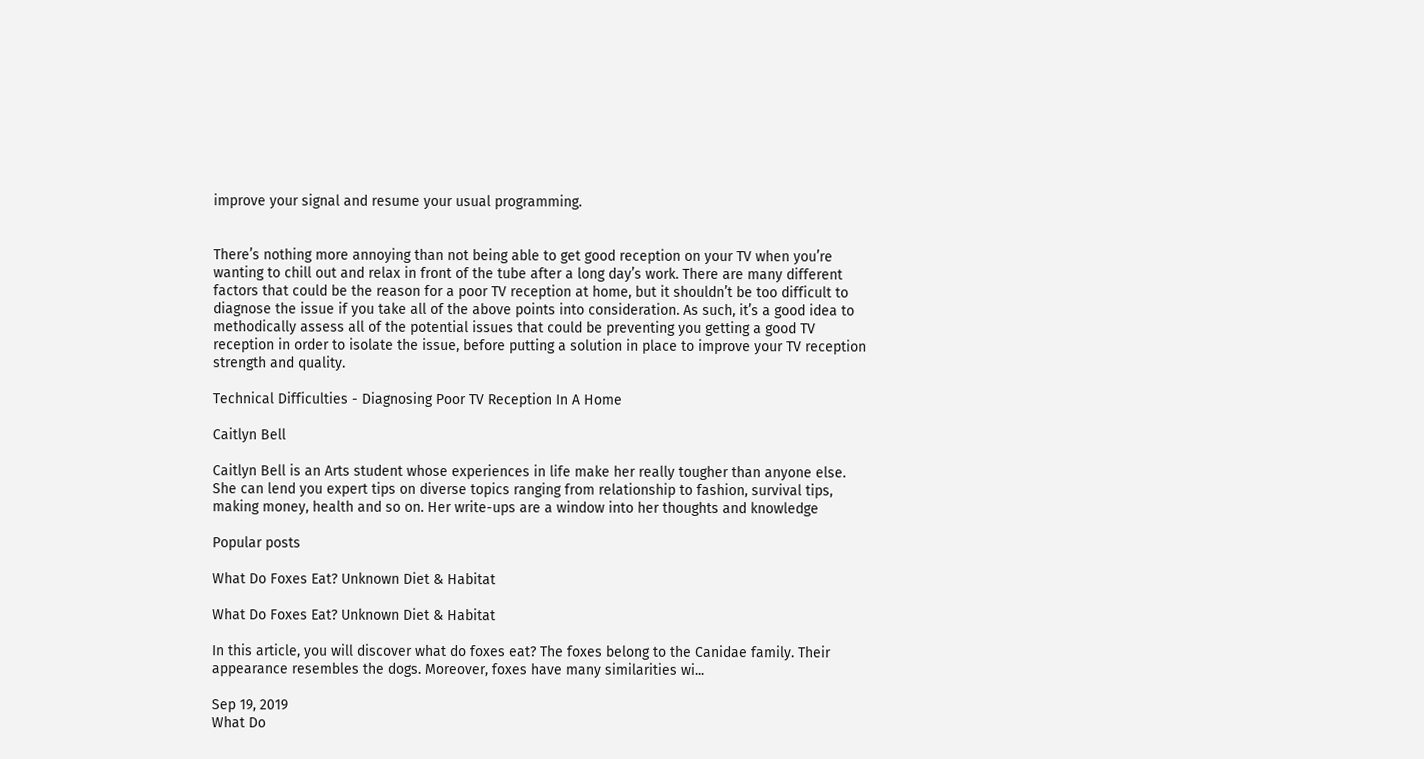improve your signal and resume your usual programming.


There’s nothing more annoying than not being able to get good reception on your TV when you’re wanting to chill out and relax in front of the tube after a long day’s work. There are many different factors that could be the reason for a poor TV reception at home, but it shouldn’t be too difficult to diagnose the issue if you take all of the above points into consideration. As such, it’s a good idea to methodically assess all of the potential issues that could be preventing you getting a good TV reception in order to isolate the issue, before putting a solution in place to improve your TV reception strength and quality.

Technical Difficulties - Diagnosing Poor TV Reception In A Home

Caitlyn Bell

Caitlyn Bell is an Arts student whose experiences in life make her really tougher than anyone else. She can lend you expert tips on diverse topics ranging from relationship to fashion, survival tips, making money, health and so on. Her write-ups are a window into her thoughts and knowledge

Popular posts

What Do Foxes Eat? Unknown Diet & Habitat

What Do Foxes Eat? Unknown Diet & Habitat

In this article, you will discover what do foxes eat? The foxes belong to the Canidae family. Their appearance resembles the dogs. Moreover, foxes have many similarities wi...

Sep 19, 2019
What Do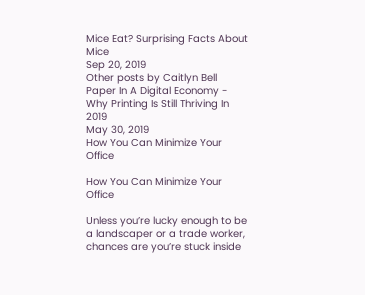Mice Eat? Surprising Facts About Mice
Sep 20, 2019
Other posts by Caitlyn Bell
Paper In A Digital Economy - Why Printing Is Still Thriving In 2019
May 30, 2019
How You Can Minimize Your Office

How You Can Minimize Your Office

Unless you’re lucky enough to be a landscaper or a trade worker, chances are you’re stuck inside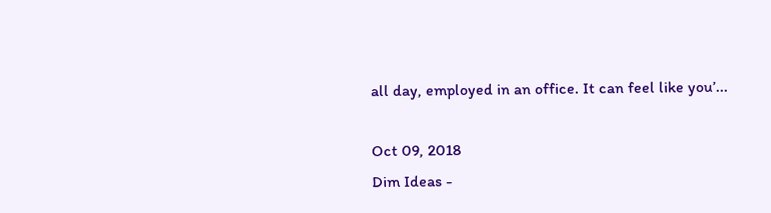all day, employed in an office. It can feel like you’...

Oct 09, 2018
Dim Ideas -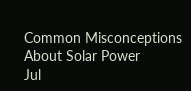Common Misconceptions About Solar Power
Jul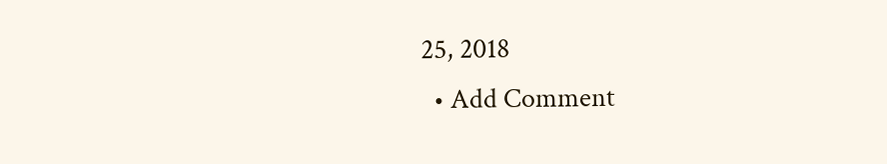25, 2018
  • Add Comment